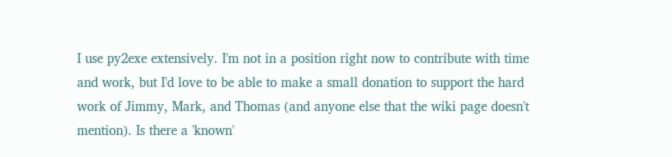I use py2exe extensively. I'm not in a position right now to contribute with time and work, but I'd love to be able to make a small donation to support the hard work of Jimmy, Mark, and Thomas (and anyone else that the wiki page doesn't mention). Is there a 'known'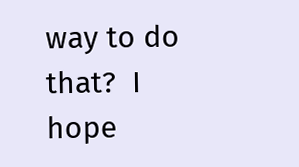way to do that?  I hope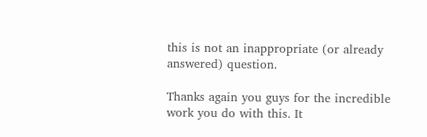this is not an inappropriate (or already answered) question.

Thanks again you guys for the incredible work you do with this. It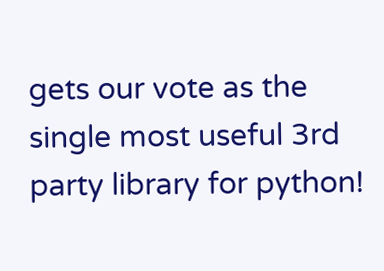gets our vote as the single most useful 3rd party library for python!